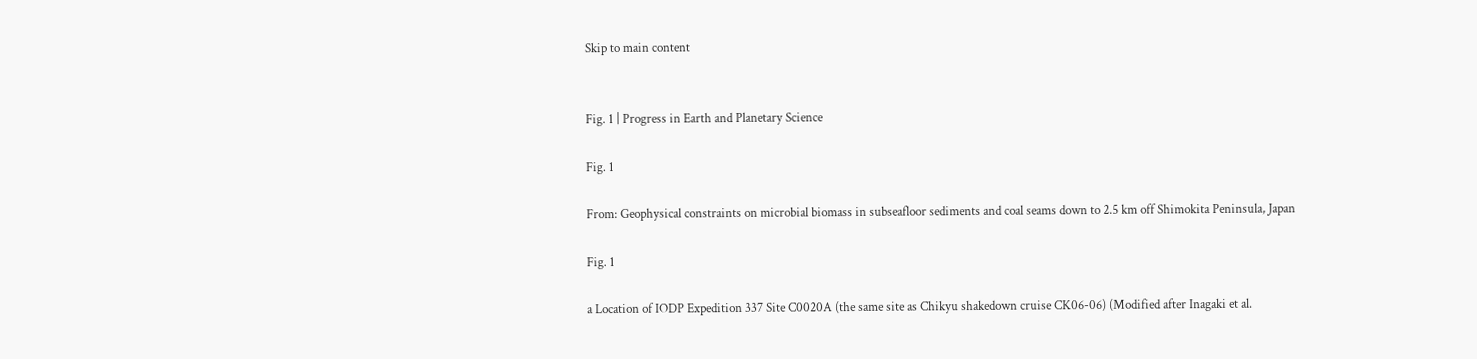Skip to main content


Fig. 1 | Progress in Earth and Planetary Science

Fig. 1

From: Geophysical constraints on microbial biomass in subseafloor sediments and coal seams down to 2.5 km off Shimokita Peninsula, Japan

Fig. 1

a Location of IODP Expedition 337 Site C0020A (the same site as Chikyu shakedown cruise CK06-06) (Modified after Inagaki et al.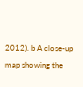2012). b A close-up map showing the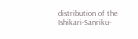distribution of the Ishikari-Sanriku-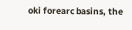oki forearc basins, the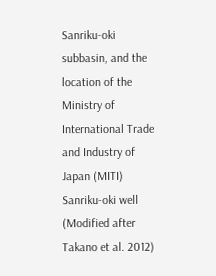Sanriku-oki subbasin, and the location of the Ministry of International Trade and Industry of Japan (MITI) Sanriku-oki well (Modified after Takano et al. 2012)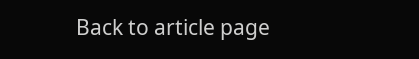Back to article page